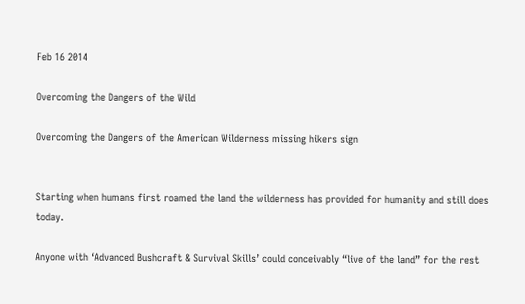Feb 16 2014

Overcoming the Dangers of the Wild

Overcoming the Dangers of the American Wilderness missing hikers sign


Starting when humans first roamed the land the wilderness has provided for humanity and still does today.

Anyone with ‘Advanced Bushcraft & Survival Skills’ could conceivably “live of the land” for the rest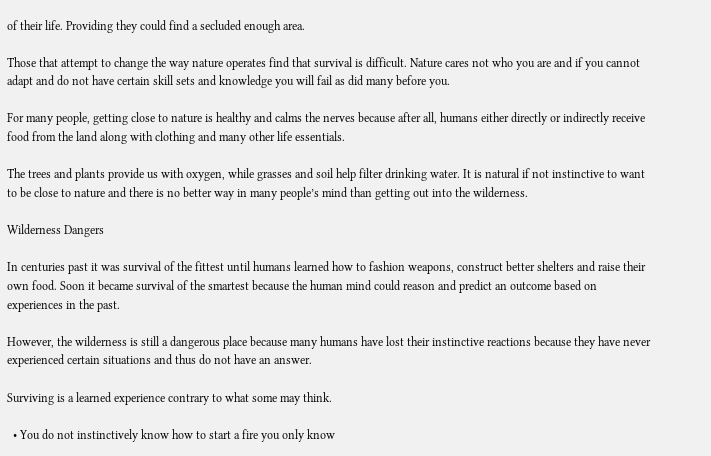of their life. Providing they could find a secluded enough area.

Those that attempt to change the way nature operates find that survival is difficult. Nature cares not who you are and if you cannot adapt and do not have certain skill sets and knowledge you will fail as did many before you.

For many people, getting close to nature is healthy and calms the nerves because after all, humans either directly or indirectly receive food from the land along with clothing and many other life essentials.

The trees and plants provide us with oxygen, while grasses and soil help filter drinking water. It is natural if not instinctive to want to be close to nature and there is no better way in many people’s mind than getting out into the wilderness.

Wilderness Dangers

In centuries past it was survival of the fittest until humans learned how to fashion weapons, construct better shelters and raise their own food. Soon it became survival of the smartest because the human mind could reason and predict an outcome based on experiences in the past.

However, the wilderness is still a dangerous place because many humans have lost their instinctive reactions because they have never experienced certain situations and thus do not have an answer.

Surviving is a learned experience contrary to what some may think.

  • You do not instinctively know how to start a fire you only know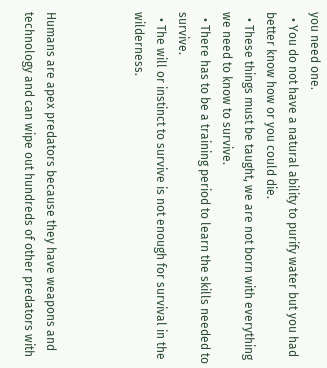you need one.
  • You do not have a natural ability to purify water but you had better know how or you could die.
  • These things must be taught, we are not born with everything we need to know to survive.
  • There has to be a training period to learn the skills needed to survive.
  • The will or instinct to survive is not enough for survival in the wilderness.



Humans are apex predators because they have weapons and technology and can wipe out hundreds of other predators with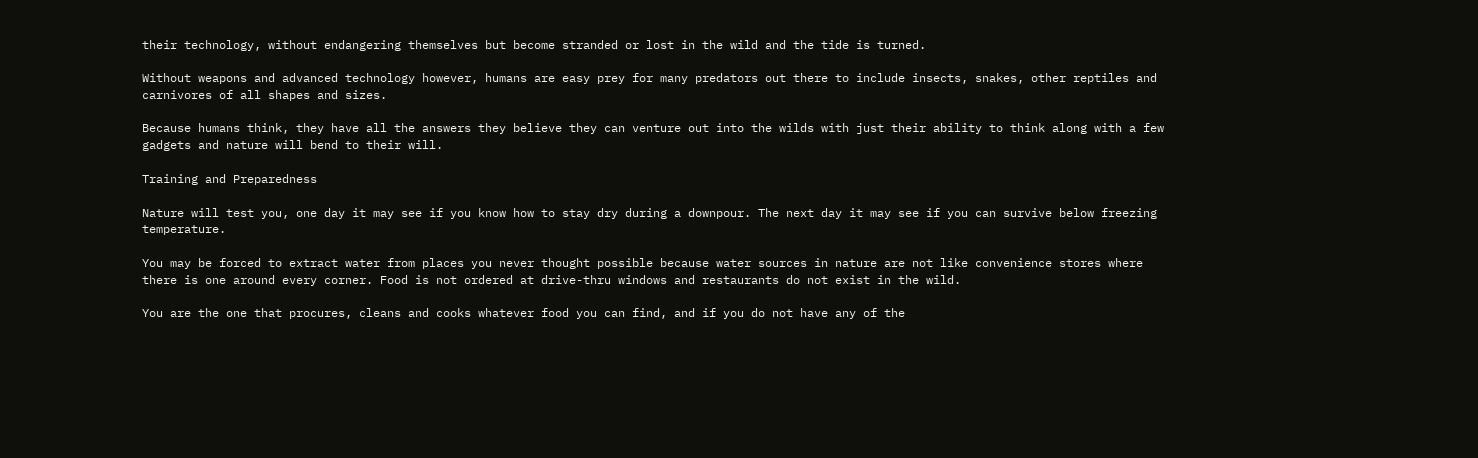their technology, without endangering themselves but become stranded or lost in the wild and the tide is turned.

Without weapons and advanced technology however, humans are easy prey for many predators out there to include insects, snakes, other reptiles and carnivores of all shapes and sizes.

Because humans think, they have all the answers they believe they can venture out into the wilds with just their ability to think along with a few gadgets and nature will bend to their will.

Training and Preparedness

Nature will test you, one day it may see if you know how to stay dry during a downpour. The next day it may see if you can survive below freezing temperature.

You may be forced to extract water from places you never thought possible because water sources in nature are not like convenience stores where there is one around every corner. Food is not ordered at drive-thru windows and restaurants do not exist in the wild.

You are the one that procures, cleans and cooks whatever food you can find, and if you do not have any of the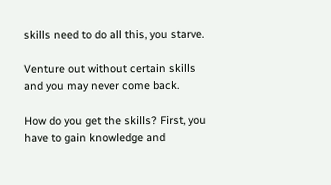skills need to do all this, you starve.

Venture out without certain skills and you may never come back.

How do you get the skills? First, you have to gain knowledge and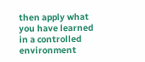then apply what you have learned in a controlled environment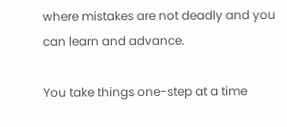where mistakes are not deadly and you can learn and advance.

You take things one-step at a time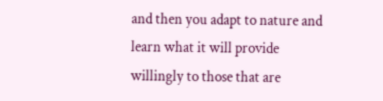and then you adapt to nature and learn what it will provide willingly to those that are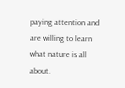paying attention and are willing to learn what nature is all about.